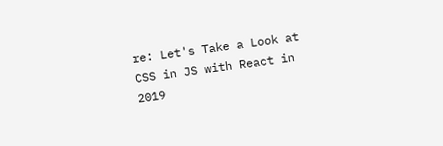re: Let's Take a Look at CSS in JS with React in 2019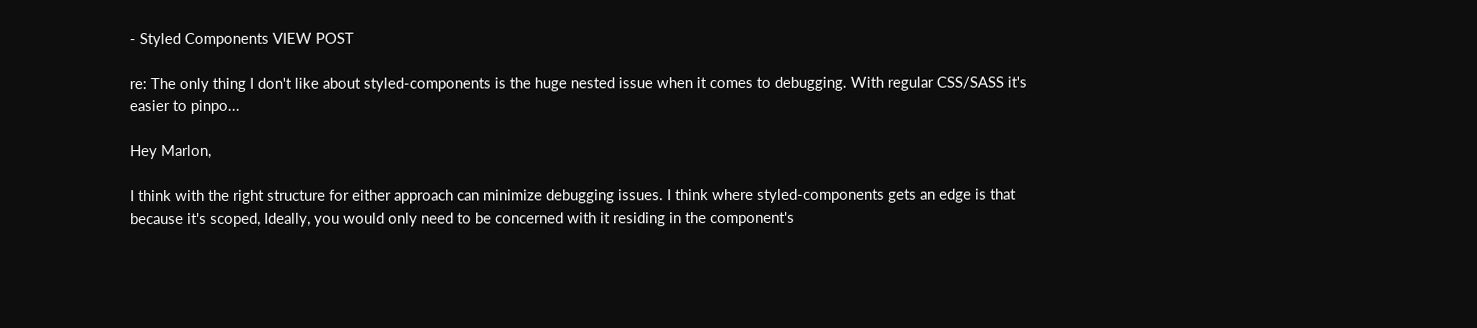- Styled Components VIEW POST

re: The only thing I don't like about styled-components is the huge nested issue when it comes to debugging. With regular CSS/SASS it's easier to pinpo...

Hey Marlon,

I think with the right structure for either approach can minimize debugging issues. I think where styled-components gets an edge is that because it's scoped, Ideally, you would only need to be concerned with it residing in the component's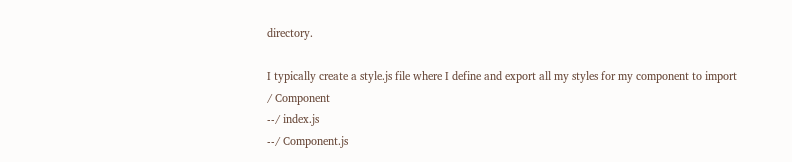directory.

I typically create a style.js file where I define and export all my styles for my component to import
/ Component
--/ index.js
--/ Component.js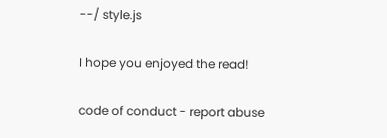--/ style.js

I hope you enjoyed the read!

code of conduct - report abuse